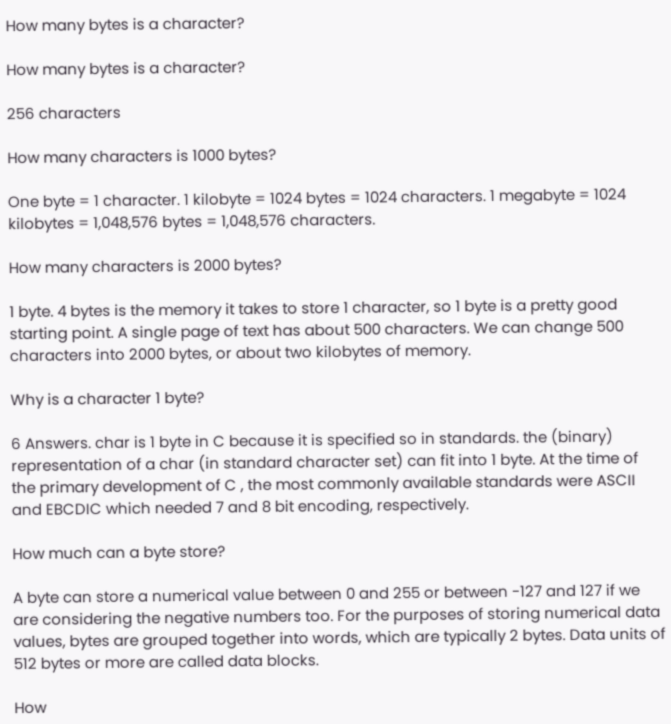How many bytes is a character?

How many bytes is a character?

256 characters

How many characters is 1000 bytes?

One byte = 1 character. 1 kilobyte = 1024 bytes = 1024 characters. 1 megabyte = 1024 kilobytes = 1,048,576 bytes = 1,048,576 characters.

How many characters is 2000 bytes?

1 byte. 4 bytes is the memory it takes to store 1 character, so 1 byte is a pretty good starting point. A single page of text has about 500 characters. We can change 500 characters into 2000 bytes, or about two kilobytes of memory.

Why is a character 1 byte?

6 Answers. char is 1 byte in C because it is specified so in standards. the (binary) representation of a char (in standard character set) can fit into 1 byte. At the time of the primary development of C , the most commonly available standards were ASCII and EBCDIC which needed 7 and 8 bit encoding, respectively.

How much can a byte store?

A byte can store a numerical value between 0 and 255 or between -127 and 127 if we are considering the negative numbers too. For the purposes of storing numerical data values, bytes are grouped together into words, which are typically 2 bytes. Data units of 512 bytes or more are called data blocks.

How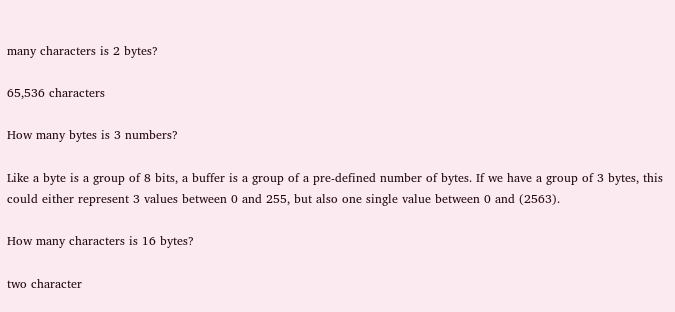many characters is 2 bytes?

65,536 characters

How many bytes is 3 numbers?

Like a byte is a group of 8 bits, a buffer is a group of a pre-defined number of bytes. If we have a group of 3 bytes, this could either represent 3 values between 0 and 255, but also one single value between 0 and (2563).

How many characters is 16 bytes?

two character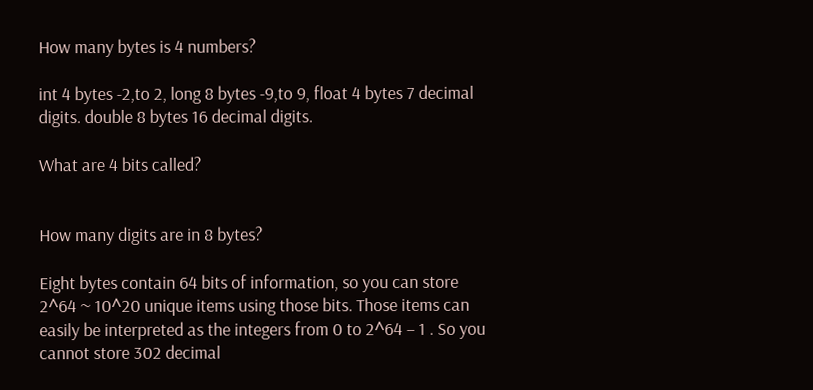How many bytes is 4 numbers?

int 4 bytes -2,to 2, long 8 bytes -9,to 9, float 4 bytes 7 decimal digits. double 8 bytes 16 decimal digits.

What are 4 bits called?


How many digits are in 8 bytes?

Eight bytes contain 64 bits of information, so you can store 2^64 ~ 10^20 unique items using those bits. Those items can easily be interpreted as the integers from 0 to 2^64 – 1 . So you cannot store 302 decimal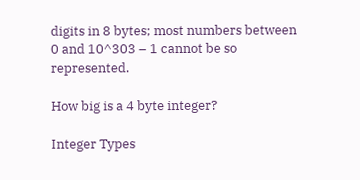digits in 8 bytes; most numbers between 0 and 10^303 – 1 cannot be so represented.

How big is a 4 byte integer?

Integer Types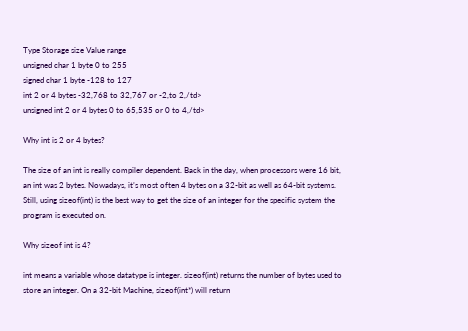Type Storage size Value range
unsigned char 1 byte 0 to 255
signed char 1 byte -128 to 127
int 2 or 4 bytes -32,768 to 32,767 or -2,to 2,/td>
unsigned int 2 or 4 bytes 0 to 65,535 or 0 to 4,/td>

Why int is 2 or 4 bytes?

The size of an int is really compiler dependent. Back in the day, when processors were 16 bit, an int was 2 bytes. Nowadays, it’s most often 4 bytes on a 32-bit as well as 64-bit systems. Still, using sizeof(int) is the best way to get the size of an integer for the specific system the program is executed on.

Why sizeof int is 4?

int means a variable whose datatype is integer. sizeof(int) returns the number of bytes used to store an integer. On a 32-bit Machine, sizeof(int*) will return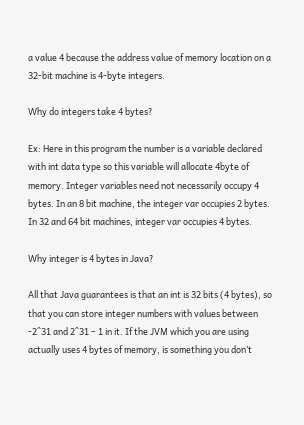a value 4 because the address value of memory location on a 32-bit machine is 4-byte integers.

Why do integers take 4 bytes?

Ex: Here in this program the number is a variable declared with int data type so this variable will allocate 4byte of memory. Integer variables need not necessarily occupy 4 bytes. In an 8 bit machine, the integer var occupies 2 bytes. In 32 and 64 bit machines, integer var occupies 4 bytes.

Why integer is 4 bytes in Java?

All that Java guarantees is that an int is 32 bits (4 bytes), so that you can store integer numbers with values between -2^31 and 2^31 – 1 in it. If the JVM which you are using actually uses 4 bytes of memory, is something you don’t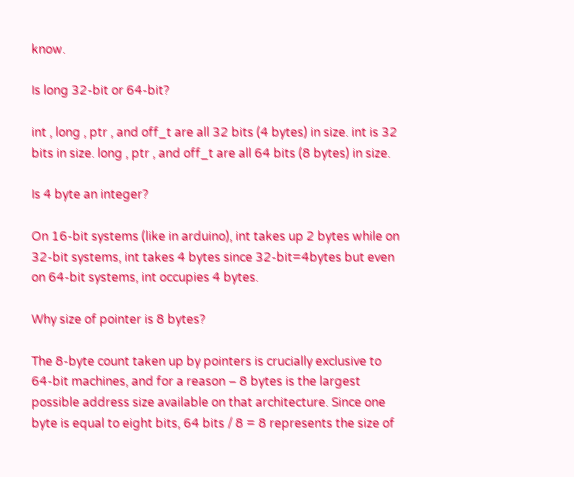know.

Is long 32-bit or 64-bit?

int , long , ptr , and off_t are all 32 bits (4 bytes) in size. int is 32 bits in size. long , ptr , and off_t are all 64 bits (8 bytes) in size.

Is 4 byte an integer?

On 16-bit systems (like in arduino), int takes up 2 bytes while on 32-bit systems, int takes 4 bytes since 32-bit=4bytes but even on 64-bit systems, int occupies 4 bytes.

Why size of pointer is 8 bytes?

The 8-byte count taken up by pointers is crucially exclusive to 64-bit machines, and for a reason – 8 bytes is the largest possible address size available on that architecture. Since one byte is equal to eight bits, 64 bits / 8 = 8 represents the size of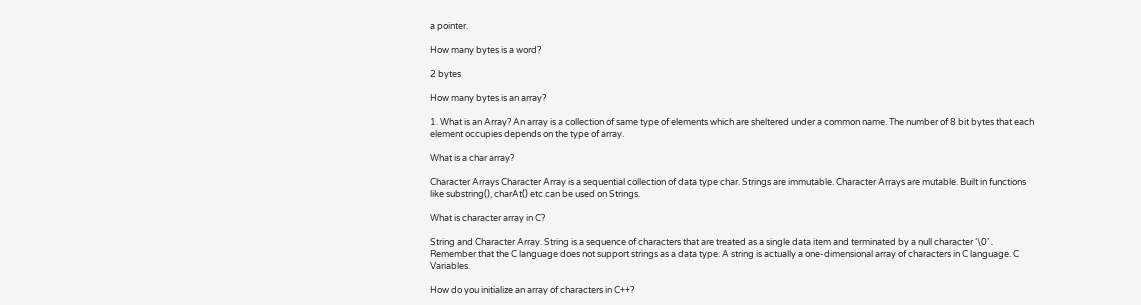a pointer.

How many bytes is a word?

2 bytes

How many bytes is an array?

1. What is an Array? An array is a collection of same type of elements which are sheltered under a common name. The number of 8 bit bytes that each element occupies depends on the type of array.

What is a char array?

Character Arrays Character Array is a sequential collection of data type char. Strings are immutable. Character Arrays are mutable. Built in functions like substring(), charAt() etc can be used on Strings.

What is character array in C?

String and Character Array. String is a sequence of characters that are treated as a single data item and terminated by a null character ‘\0’ . Remember that the C language does not support strings as a data type. A string is actually a one-dimensional array of characters in C language. C Variables.

How do you initialize an array of characters in C++?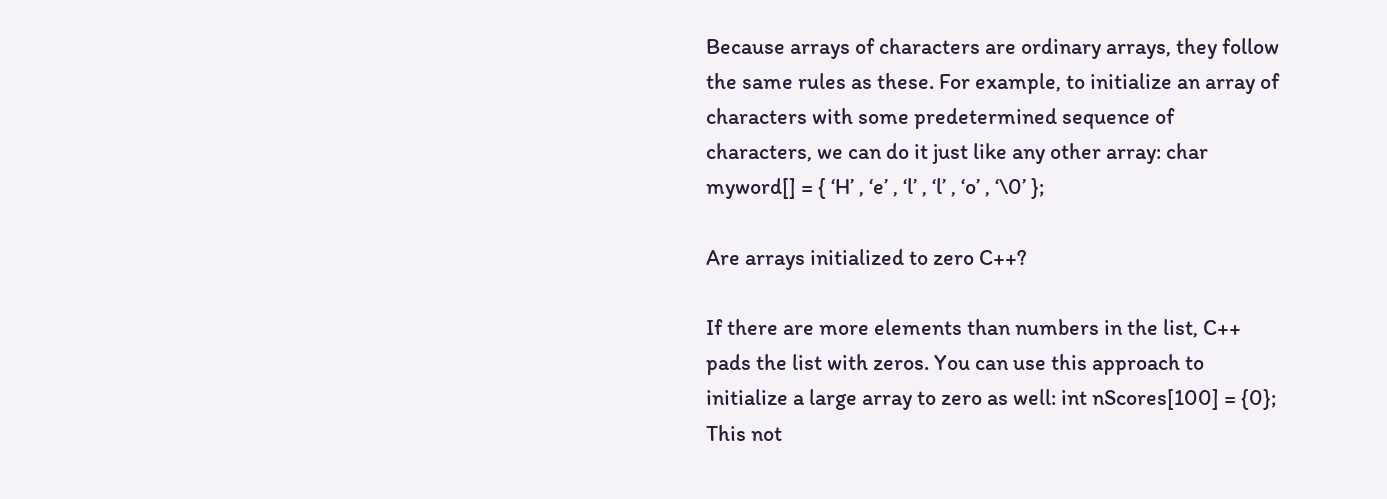Because arrays of characters are ordinary arrays, they follow the same rules as these. For example, to initialize an array of characters with some predetermined sequence of characters, we can do it just like any other array: char myword[] = { ‘H’ , ‘e’ , ‘l’ , ‘l’ , ‘o’ , ‘\0’ };

Are arrays initialized to zero C++?

If there are more elements than numbers in the list, C++ pads the list with zeros. You can use this approach to initialize a large array to zero as well: int nScores[100] = {0}; This not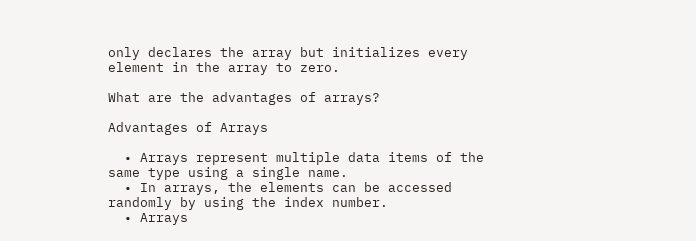only declares the array but initializes every element in the array to zero.

What are the advantages of arrays?

Advantages of Arrays

  • Arrays represent multiple data items of the same type using a single name.
  • In arrays, the elements can be accessed randomly by using the index number.
  • Arrays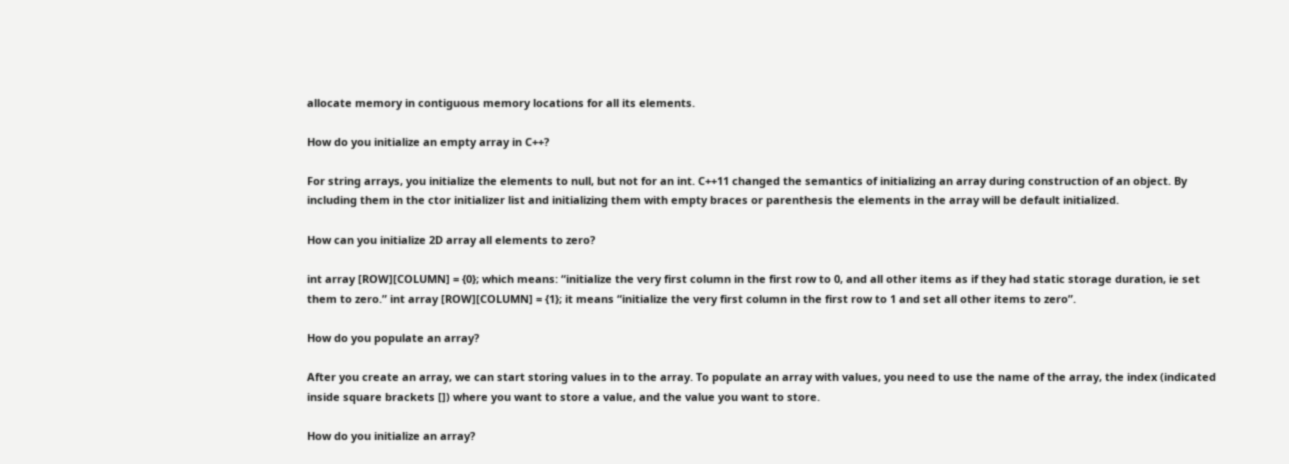allocate memory in contiguous memory locations for all its elements.

How do you initialize an empty array in C++?

For string arrays, you initialize the elements to null, but not for an int. C++11 changed the semantics of initializing an array during construction of an object. By including them in the ctor initializer list and initializing them with empty braces or parenthesis the elements in the array will be default initialized.

How can you initialize 2D array all elements to zero?

int array [ROW][COLUMN] = {0}; which means: “initialize the very first column in the first row to 0, and all other items as if they had static storage duration, ie set them to zero.” int array [ROW][COLUMN] = {1}; it means “initialize the very first column in the first row to 1 and set all other items to zero”.

How do you populate an array?

After you create an array, we can start storing values in to the array. To populate an array with values, you need to use the name of the array, the index (indicated inside square brackets []) where you want to store a value, and the value you want to store.

How do you initialize an array?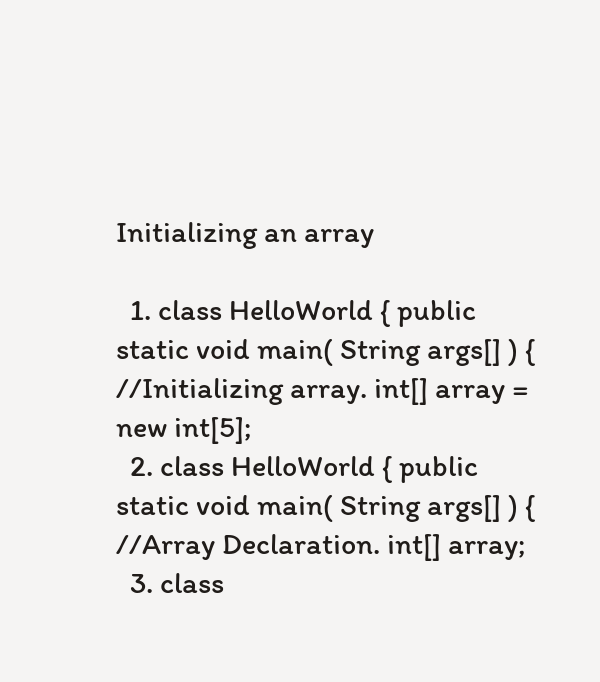Initializing an array

  1. class HelloWorld { public static void main( String args[] ) { //Initializing array. int[] array = new int[5];
  2. class HelloWorld { public static void main( String args[] ) { //Array Declaration. int[] array;
  3. class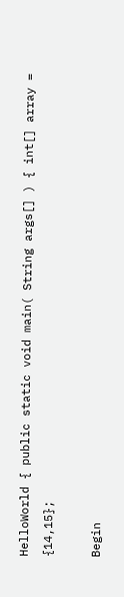HelloWorld { public static void main( String args[] ) { int[] array = {14,15};

Begin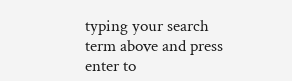typing your search term above and press enter to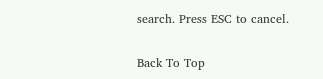search. Press ESC to cancel.

Back To Top